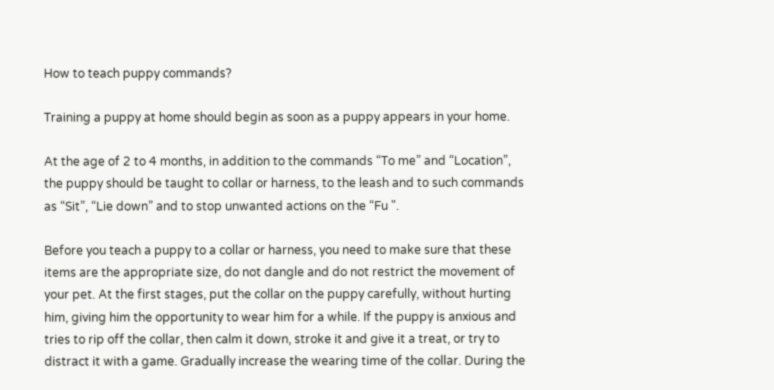How to teach puppy commands?

Training a puppy at home should begin as soon as a puppy appears in your home.

At the age of 2 to 4 months, in addition to the commands “To me” and “Location”, the puppy should be taught to collar or harness, to the leash and to such commands as “Sit”, “Lie down” and to stop unwanted actions on the “Fu ".

Before you teach a puppy to a collar or harness, you need to make sure that these items are the appropriate size, do not dangle and do not restrict the movement of your pet. At the first stages, put the collar on the puppy carefully, without hurting him, giving him the opportunity to wear him for a while. If the puppy is anxious and tries to rip off the collar, then calm it down, stroke it and give it a treat, or try to distract it with a game. Gradually increase the wearing time of the collar. During the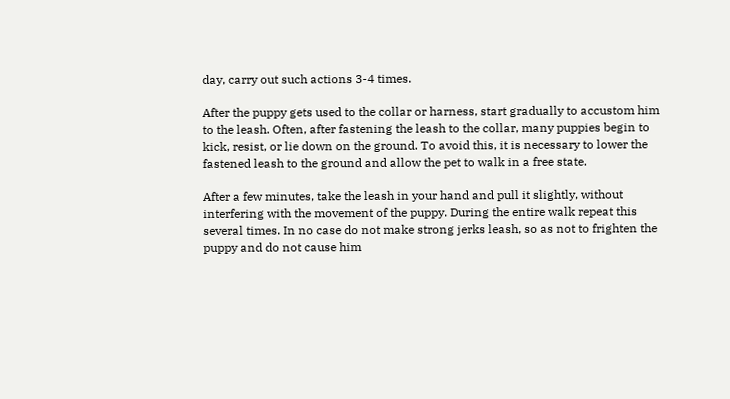day, carry out such actions 3-4 times.

After the puppy gets used to the collar or harness, start gradually to accustom him to the leash. Often, after fastening the leash to the collar, many puppies begin to kick, resist, or lie down on the ground. To avoid this, it is necessary to lower the fastened leash to the ground and allow the pet to walk in a free state.

After a few minutes, take the leash in your hand and pull it slightly, without interfering with the movement of the puppy. During the entire walk repeat this several times. In no case do not make strong jerks leash, so as not to frighten the puppy and do not cause him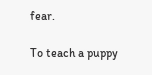fear.

To teach a puppy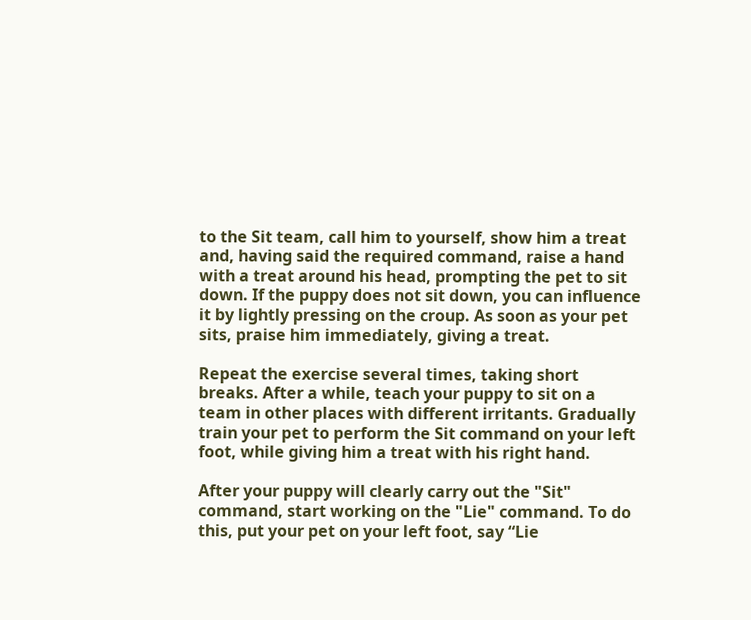to the Sit team, call him to yourself, show him a treat and, having said the required command, raise a hand with a treat around his head, prompting the pet to sit down. If the puppy does not sit down, you can influence it by lightly pressing on the croup. As soon as your pet sits, praise him immediately, giving a treat.

Repeat the exercise several times, taking short breaks. After a while, teach your puppy to sit on a team in other places with different irritants. Gradually train your pet to perform the Sit command on your left foot, while giving him a treat with his right hand.

After your puppy will clearly carry out the "Sit" command, start working on the "Lie" command. To do this, put your pet on your left foot, say “Lie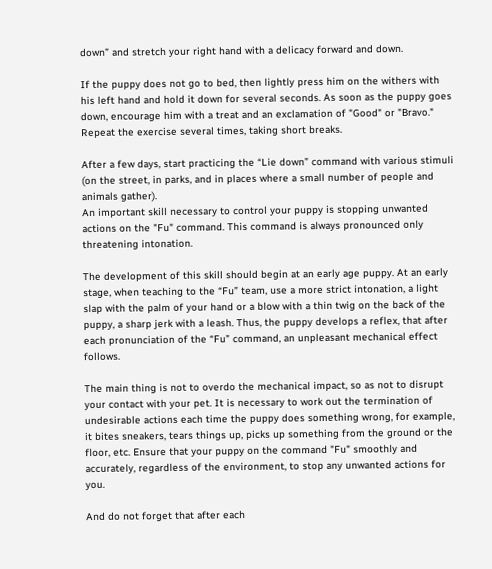down” and stretch your right hand with a delicacy forward and down.

If the puppy does not go to bed, then lightly press him on the withers with his left hand and hold it down for several seconds. As soon as the puppy goes down, encourage him with a treat and an exclamation of "Good" or "Bravo." Repeat the exercise several times, taking short breaks.

After a few days, start practicing the “Lie down” command with various stimuli (on the street, in parks, and in places where a small number of people and animals gather).
An important skill necessary to control your puppy is stopping unwanted actions on the "Fu" command. This command is always pronounced only threatening intonation.

The development of this skill should begin at an early age puppy. At an early stage, when teaching to the “Fu” team, use a more strict intonation, a light slap with the palm of your hand or a blow with a thin twig on the back of the puppy, a sharp jerk with a leash. Thus, the puppy develops a reflex, that after each pronunciation of the “Fu” command, an unpleasant mechanical effect follows.

The main thing is not to overdo the mechanical impact, so as not to disrupt your contact with your pet. It is necessary to work out the termination of undesirable actions each time the puppy does something wrong, for example, it bites sneakers, tears things up, picks up something from the ground or the floor, etc. Ensure that your puppy on the command "Fu" smoothly and accurately, regardless of the environment, to stop any unwanted actions for you.

And do not forget that after each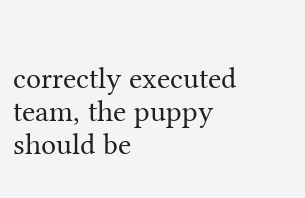correctly executed team, the puppy should be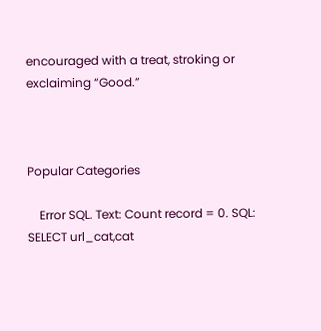encouraged with a treat, stroking or exclaiming “Good.”



Popular Categories

    Error SQL. Text: Count record = 0. SQL: SELECT url_cat,cat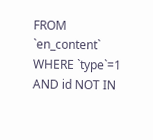FROM `en_content` WHERE `type`=1 AND id NOT IN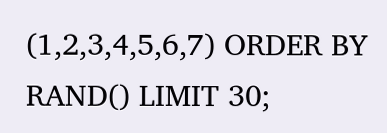(1,2,3,4,5,6,7) ORDER BY RAND() LIMIT 30;